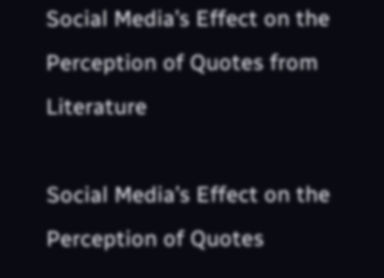Social Media’s Effect on the Perception of Quotes from Literature

Social Media’s Effect on the Perception of Quotes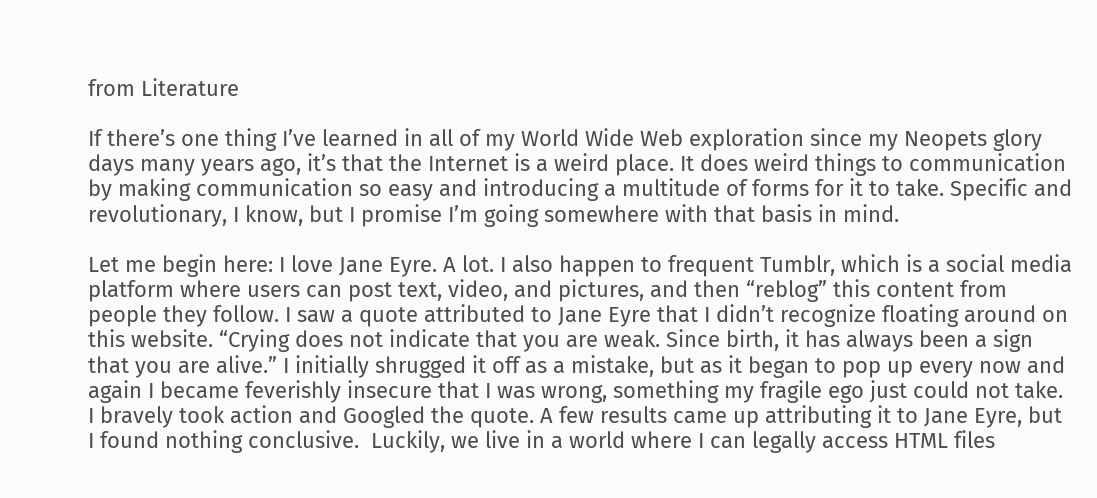from Literature

If there’s one thing I’ve learned in all of my World Wide Web exploration since my Neopets glory days many years ago, it’s that the Internet is a weird place. It does weird things to communication by making communication so easy and introducing a multitude of forms for it to take. Specific and revolutionary, I know, but I promise I’m going somewhere with that basis in mind.

Let me begin here: I love Jane Eyre. A lot. I also happen to frequent Tumblr, which is a social media platform where users can post text, video, and pictures, and then “reblog” this content from people they follow. I saw a quote attributed to Jane Eyre that I didn’t recognize floating around on this website. “Crying does not indicate that you are weak. Since birth, it has always been a sign that you are alive.” I initially shrugged it off as a mistake, but as it began to pop up every now and again I became feverishly insecure that I was wrong, something my fragile ego just could not take. I bravely took action and Googled the quote. A few results came up attributing it to Jane Eyre, but I found nothing conclusive.  Luckily, we live in a world where I can legally access HTML files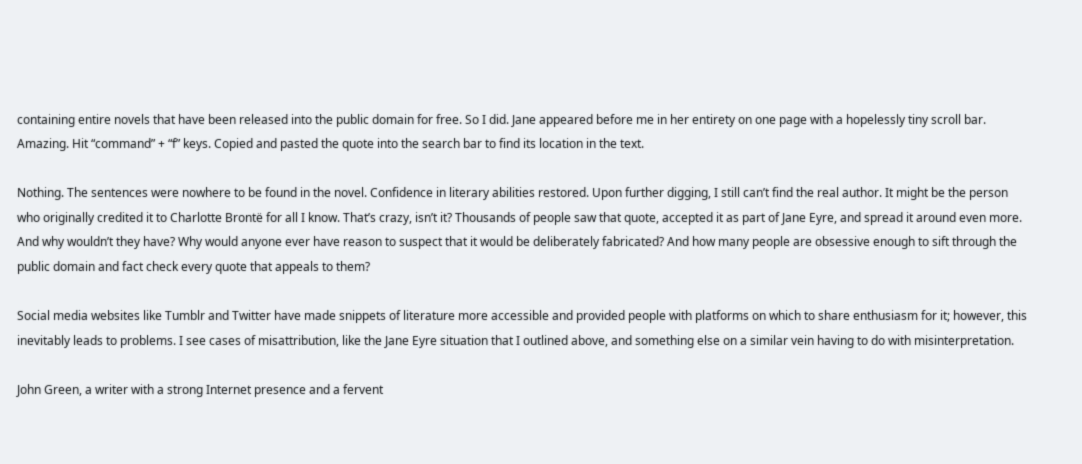containing entire novels that have been released into the public domain for free. So I did. Jane appeared before me in her entirety on one page with a hopelessly tiny scroll bar. Amazing. Hit “command” + “f” keys. Copied and pasted the quote into the search bar to find its location in the text.

Nothing. The sentences were nowhere to be found in the novel. Confidence in literary abilities restored. Upon further digging, I still can’t find the real author. It might be the person who originally credited it to Charlotte Brontë for all I know. That’s crazy, isn’t it? Thousands of people saw that quote, accepted it as part of Jane Eyre, and spread it around even more. And why wouldn’t they have? Why would anyone ever have reason to suspect that it would be deliberately fabricated? And how many people are obsessive enough to sift through the public domain and fact check every quote that appeals to them?

Social media websites like Tumblr and Twitter have made snippets of literature more accessible and provided people with platforms on which to share enthusiasm for it; however, this inevitably leads to problems. I see cases of misattribution, like the Jane Eyre situation that I outlined above, and something else on a similar vein having to do with misinterpretation.

John Green, a writer with a strong Internet presence and a fervent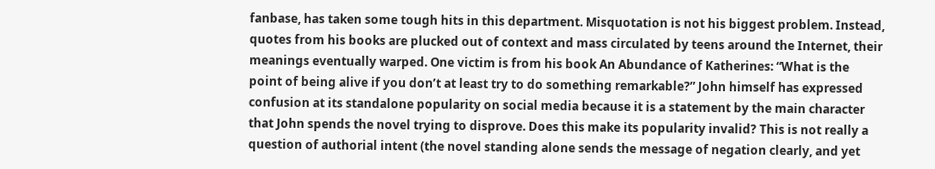fanbase, has taken some tough hits in this department. Misquotation is not his biggest problem. Instead, quotes from his books are plucked out of context and mass circulated by teens around the Internet, their meanings eventually warped. One victim is from his book An Abundance of Katherines: “What is the point of being alive if you don’t at least try to do something remarkable?” John himself has expressed confusion at its standalone popularity on social media because it is a statement by the main character that John spends the novel trying to disprove. Does this make its popularity invalid? This is not really a question of authorial intent (the novel standing alone sends the message of negation clearly, and yet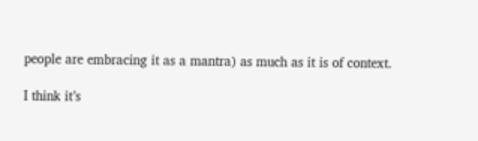people are embracing it as a mantra) as much as it is of context.

I think it’s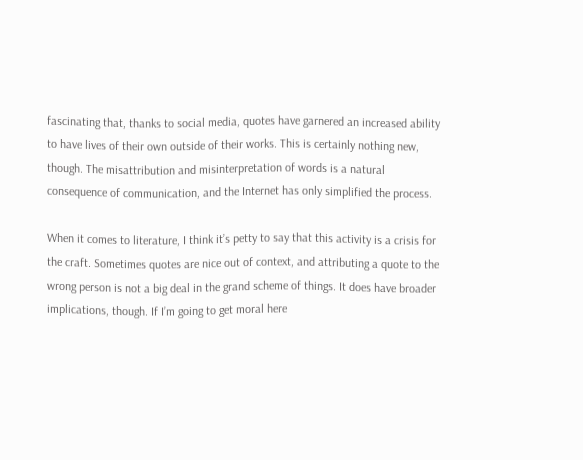fascinating that, thanks to social media, quotes have garnered an increased ability to have lives of their own outside of their works. This is certainly nothing new, though. The misattribution and misinterpretation of words is a natural consequence of communication, and the Internet has only simplified the process.

When it comes to literature, I think it’s petty to say that this activity is a crisis for the craft. Sometimes quotes are nice out of context, and attributing a quote to the wrong person is not a big deal in the grand scheme of things. It does have broader implications, though. If I’m going to get moral here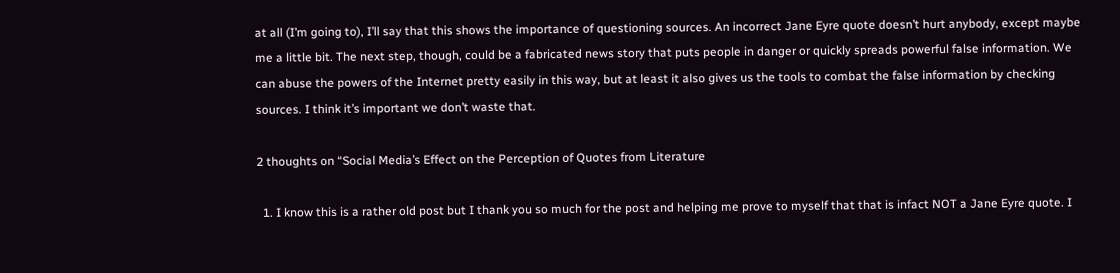at all (I’m going to), I’ll say that this shows the importance of questioning sources. An incorrect Jane Eyre quote doesn’t hurt anybody, except maybe me a little bit. The next step, though, could be a fabricated news story that puts people in danger or quickly spreads powerful false information. We can abuse the powers of the Internet pretty easily in this way, but at least it also gives us the tools to combat the false information by checking sources. I think it’s important we don’t waste that.

2 thoughts on “Social Media’s Effect on the Perception of Quotes from Literature

  1. I know this is a rather old post but I thank you so much for the post and helping me prove to myself that that is infact NOT a Jane Eyre quote. I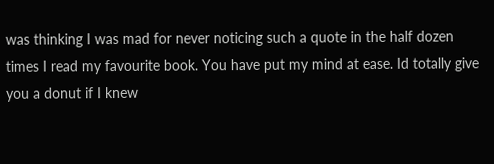was thinking I was mad for never noticing such a quote in the half dozen times I read my favourite book. You have put my mind at ease. Id totally give you a donut if I knew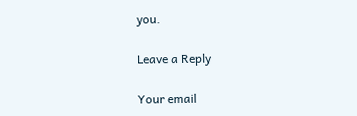you.

Leave a Reply

Your email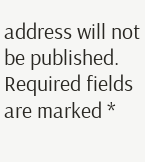address will not be published. Required fields are marked *